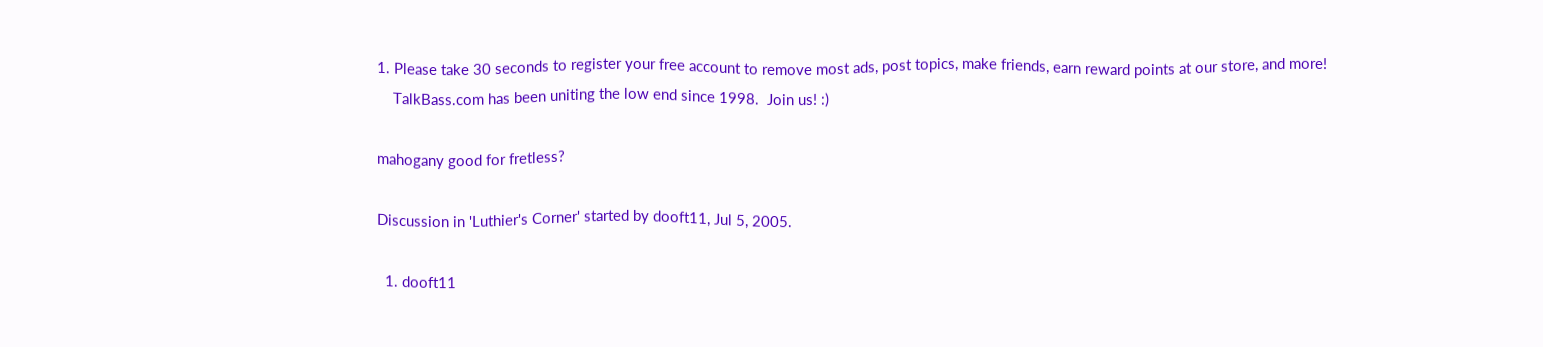1. Please take 30 seconds to register your free account to remove most ads, post topics, make friends, earn reward points at our store, and more!
    TalkBass.com has been uniting the low end since 1998.  Join us! :)

mahogany good for fretless?

Discussion in 'Luthier's Corner' started by dooft11, Jul 5, 2005.

  1. dooft11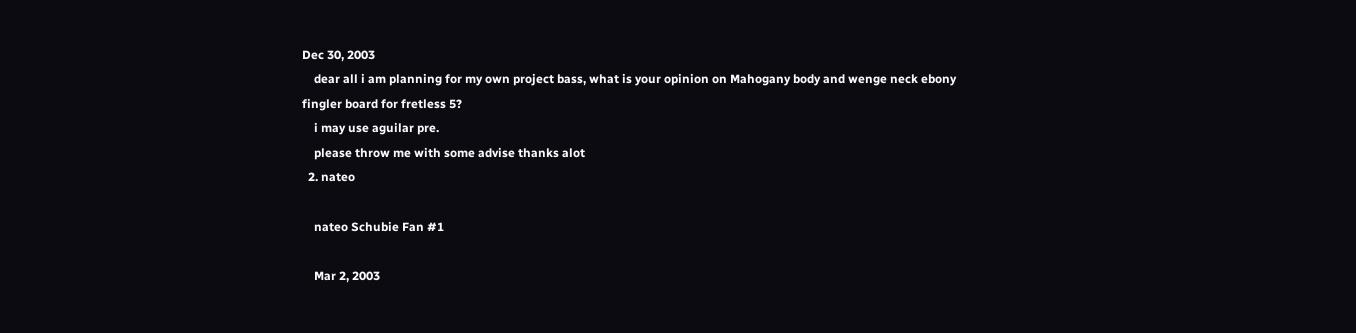Dec 30, 2003
    dear all i am planning for my own project bass, what is your opinion on Mahogany body and wenge neck ebony fingler board for fretless 5?
    i may use aguilar pre.
    please throw me with some advise thanks alot
  2. nateo

    nateo Schubie Fan #1

    Mar 2, 2003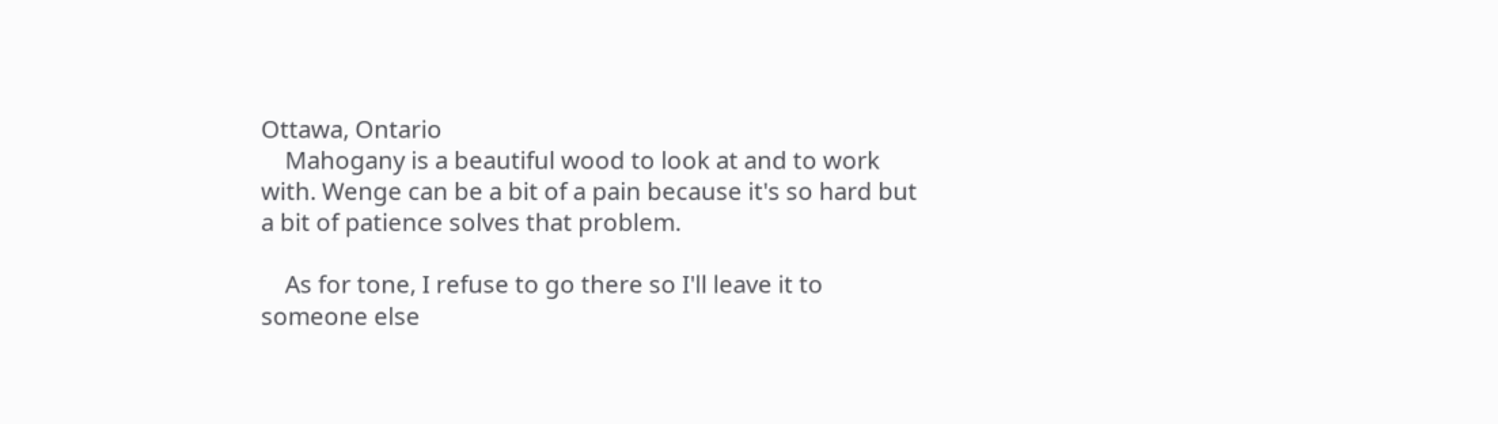Ottawa, Ontario
    Mahogany is a beautiful wood to look at and to work with. Wenge can be a bit of a pain because it's so hard but a bit of patience solves that problem.

    As for tone, I refuse to go there so I'll leave it to someone else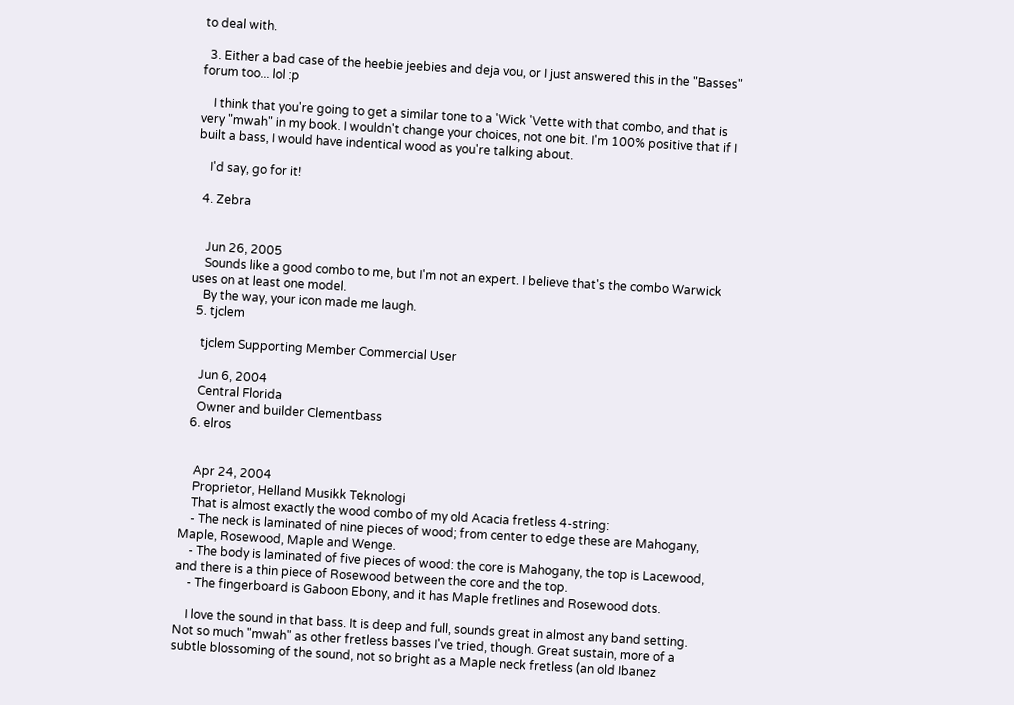to deal with.

  3. Either a bad case of the heebie jeebies and deja vou, or I just answered this in the "Basses" forum too... lol :p

    I think that you're going to get a similar tone to a 'Wick 'Vette with that combo, and that is very "mwah" in my book. I wouldn't change your choices, not one bit. I'm 100% positive that if I built a bass, I would have indentical wood as you're talking about.

    I'd say, go for it!

  4. Zebra


    Jun 26, 2005
    Sounds like a good combo to me, but I'm not an expert. I believe that's the combo Warwick uses on at least one model.
    By the way, your icon made me laugh.
  5. tjclem

    tjclem Supporting Member Commercial User

    Jun 6, 2004
    Central Florida
    Owner and builder Clementbass
  6. elros


    Apr 24, 2004
    Proprietor, Helland Musikk Teknologi
    That is almost exactly the wood combo of my old Acacia fretless 4-string:
    - The neck is laminated of nine pieces of wood; from center to edge these are Mahogany, Maple, Rosewood, Maple and Wenge.
    - The body is laminated of five pieces of wood: the core is Mahogany, the top is Lacewood, and there is a thin piece of Rosewood between the core and the top.
    - The fingerboard is Gaboon Ebony, and it has Maple fretlines and Rosewood dots.

    I love the sound in that bass. It is deep and full, sounds great in almost any band setting. Not so much "mwah" as other fretless basses I've tried, though. Great sustain, more of a subtle blossoming of the sound, not so bright as a Maple neck fretless (an old Ibanez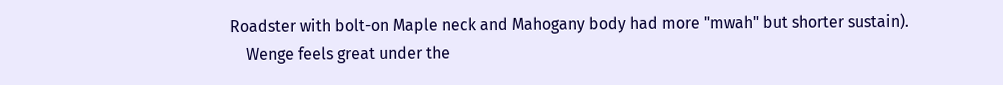Roadster with bolt-on Maple neck and Mahogany body had more "mwah" but shorter sustain).
    Wenge feels great under the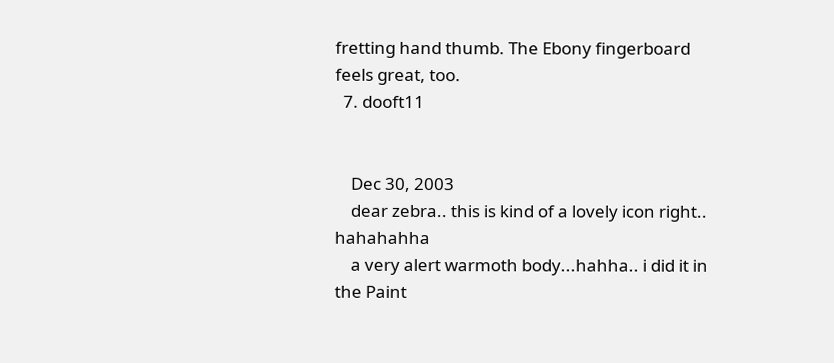fretting hand thumb. The Ebony fingerboard feels great, too.
  7. dooft11


    Dec 30, 2003
    dear zebra.. this is kind of a lovely icon right.. hahahahha
    a very alert warmoth body...hahha.. i did it in the Paint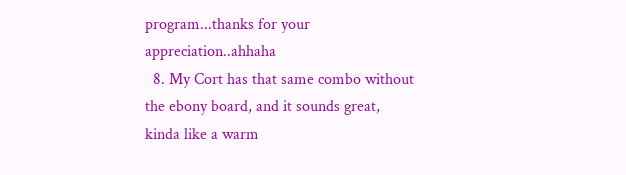program...thanks for your appreciation..ahhaha
  8. My Cort has that same combo without the ebony board, and it sounds great, kinda like a warm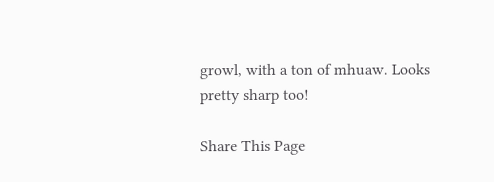growl, with a ton of mhuaw. Looks pretty sharp too!

Share This Page